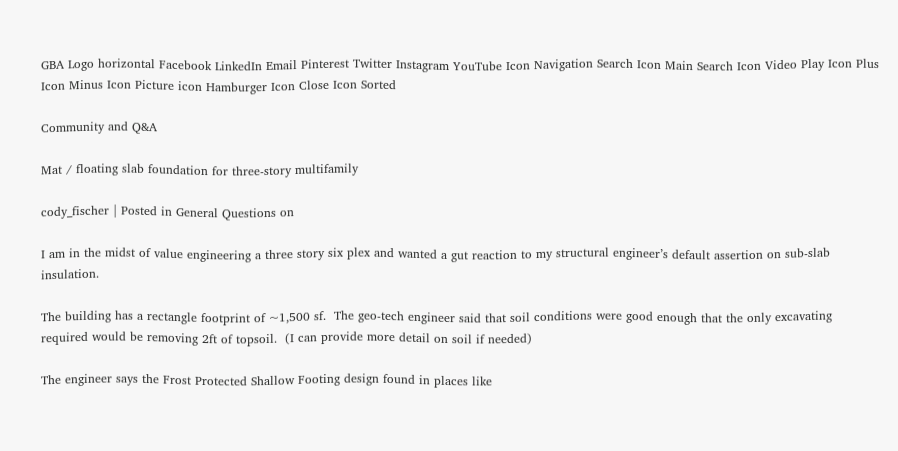GBA Logo horizontal Facebook LinkedIn Email Pinterest Twitter Instagram YouTube Icon Navigation Search Icon Main Search Icon Video Play Icon Plus Icon Minus Icon Picture icon Hamburger Icon Close Icon Sorted

Community and Q&A

Mat / floating slab foundation for three-story multifamily

cody_fischer | Posted in General Questions on

I am in the midst of value engineering a three story six plex and wanted a gut reaction to my structural engineer’s default assertion on sub-slab insulation.

The building has a rectangle footprint of ~1,500 sf.  The geo-tech engineer said that soil conditions were good enough that the only excavating required would be removing 2ft of topsoil.  (I can provide more detail on soil if needed)

The engineer says the Frost Protected Shallow Footing design found in places like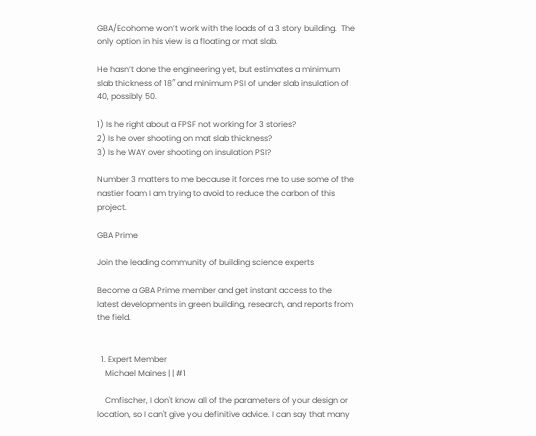GBA/Ecohome won’t work with the loads of a 3 story building.  The only option in his view is a floating or mat slab.

He hasn’t done the engineering yet, but estimates a minimum slab thickness of 18″ and minimum PSI of under slab insulation of 40, possibly 50.

1) Is he right about a FPSF not working for 3 stories?
2) Is he over shooting on mat slab thickness?
3) Is he WAY over shooting on insulation PSI?

Number 3 matters to me because it forces me to use some of the nastier foam I am trying to avoid to reduce the carbon of this project.

GBA Prime

Join the leading community of building science experts

Become a GBA Prime member and get instant access to the latest developments in green building, research, and reports from the field.


  1. Expert Member
    Michael Maines | | #1

    Cmfischer, I don't know all of the parameters of your design or location, so I can't give you definitive advice. I can say that many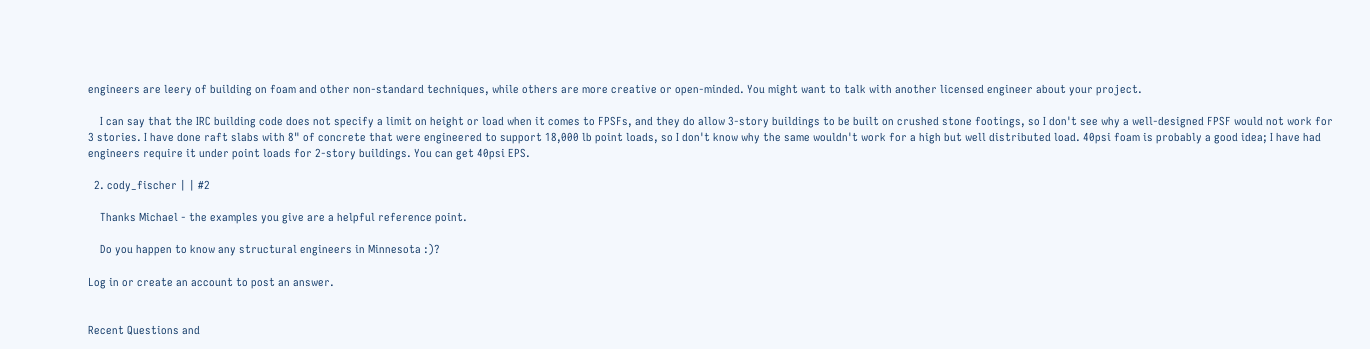engineers are leery of building on foam and other non-standard techniques, while others are more creative or open-minded. You might want to talk with another licensed engineer about your project.

    I can say that the IRC building code does not specify a limit on height or load when it comes to FPSFs, and they do allow 3-story buildings to be built on crushed stone footings, so I don't see why a well-designed FPSF would not work for 3 stories. I have done raft slabs with 8" of concrete that were engineered to support 18,000 lb point loads, so I don't know why the same wouldn't work for a high but well distributed load. 40psi foam is probably a good idea; I have had engineers require it under point loads for 2-story buildings. You can get 40psi EPS.

  2. cody_fischer | | #2

    Thanks Michael - the examples you give are a helpful reference point.

    Do you happen to know any structural engineers in Minnesota :)?

Log in or create an account to post an answer.


Recent Questions and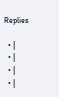Replies

  • |
  • |
  • |
  • |